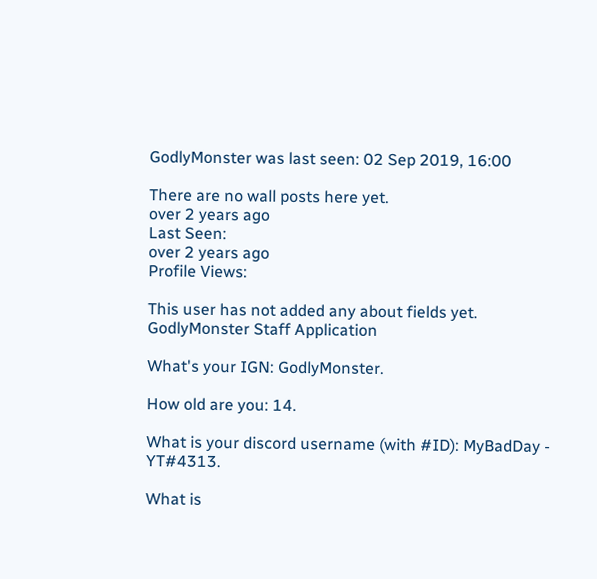GodlyMonster was last seen: 02 Sep 2019, 16:00

There are no wall posts here yet.
over 2 years ago
Last Seen:
over 2 years ago
Profile Views:

This user has not added any about fields yet.
GodlyMonster Staff Application

What's your IGN: GodlyMonster.

How old are you: 14.

What is your discord username (with #ID): MyBadDay - YT#4313.

What is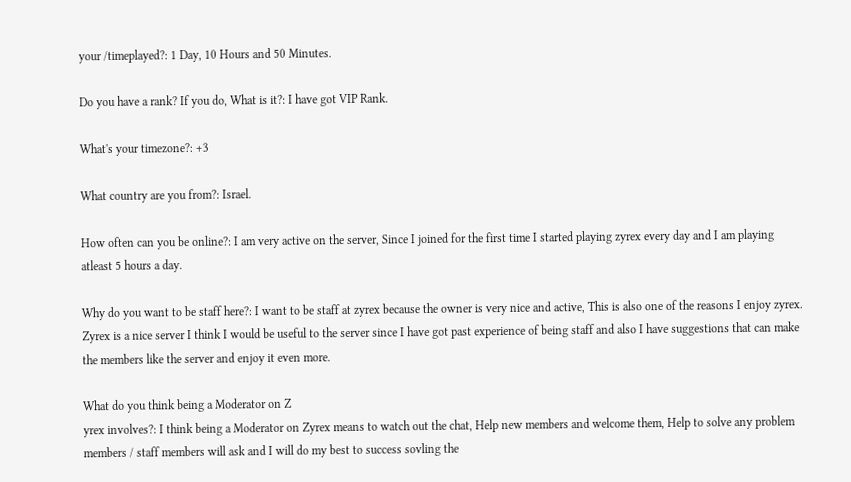your /timeplayed?: 1 Day, 10 Hours and 50 Minutes.

Do you have a rank? If you do, What is it?: I have got VIP Rank.

What's your timezone?: +3

What country are you from?: Israel.

How often can you be online?: I am very active on the server, Since I joined for the first time I started playing zyrex every day and I am playing atleast 5 hours a day.

Why do you want to be staff here?: I want to be staff at zyrex because the owner is very nice and active, This is also one of the reasons I enjoy zyrex. Zyrex is a nice server I think I would be useful to the server since I have got past experience of being staff and also I have suggestions that can make the members like the server and enjoy it even more.

What do you think being a Moderator on Z
yrex involves?: I think being a Moderator on Zyrex means to watch out the chat, Help new members and welcome them, Help to solve any problem members / staff members will ask and I will do my best to success sovling the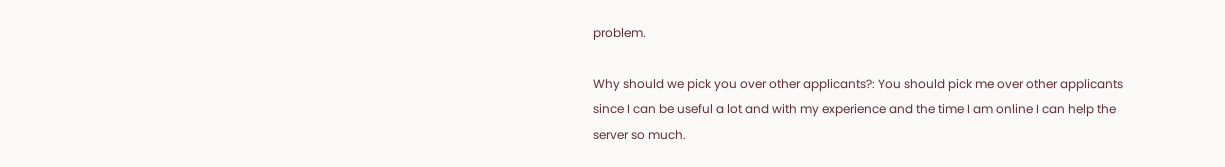problem.

Why should we pick you over other applicants?: You should pick me over other applicants since I can be useful a lot and with my experience and the time I am online I can help the server so much.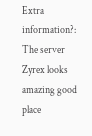Extra information?: The server Zyrex looks amazing good place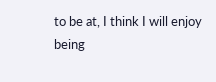to be at, I think I will enjoy being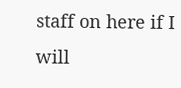staff on here if I will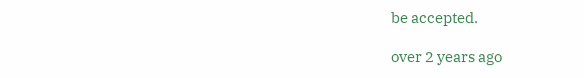be accepted.

over 2 years ago